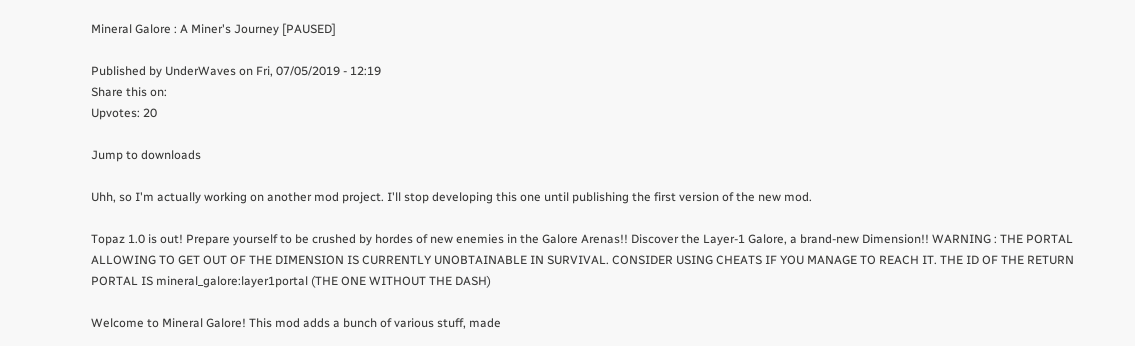Mineral Galore : A Miner's Journey [PAUSED]

Published by UnderWaves on Fri, 07/05/2019 - 12:19
Share this on:
Upvotes: 20

Jump to downloads

Uhh, so I'm actually working on another mod project. I'll stop developing this one until publishing the first version of the new mod.

Topaz 1.0 is out! Prepare yourself to be crushed by hordes of new enemies in the Galore Arenas!! Discover the Layer-1 Galore, a brand-new Dimension!! WARNING : THE PORTAL ALLOWING TO GET OUT OF THE DIMENSION IS CURRENTLY UNOBTAINABLE IN SURVIVAL. CONSIDER USING CHEATS IF YOU MANAGE TO REACH IT. THE ID OF THE RETURN PORTAL IS mineral_galore:layer1portal (THE ONE WITHOUT THE DASH)

Welcome to Mineral Galore! This mod adds a bunch of various stuff, made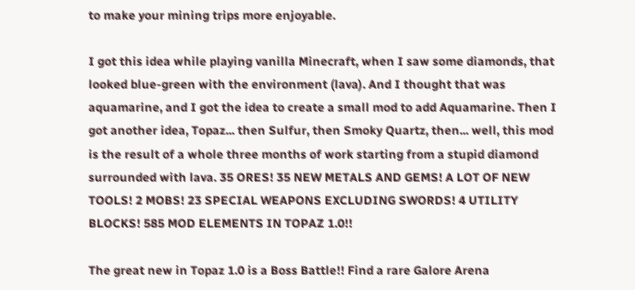to make your mining trips more enjoyable.

I got this idea while playing vanilla Minecraft, when I saw some diamonds, that looked blue-green with the environment (lava). And I thought that was aquamarine, and I got the idea to create a small mod to add Aquamarine. Then I got another idea, Topaz... then Sulfur, then Smoky Quartz, then... well, this mod is the result of a whole three months of work starting from a stupid diamond surrounded with lava. 35 ORES! 35 NEW METALS AND GEMS! A LOT OF NEW TOOLS! 2 MOBS! 23 SPECIAL WEAPONS EXCLUDING SWORDS! 4 UTILITY BLOCKS! 585 MOD ELEMENTS IN TOPAZ 1.0!!

The great new in Topaz 1.0 is a Boss Battle!! Find a rare Galore Arena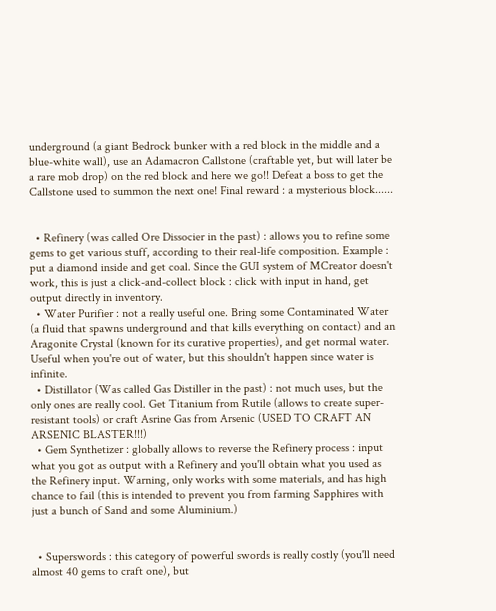underground (a giant Bedrock bunker with a red block in the middle and a blue-white wall), use an Adamacron Callstone (craftable yet, but will later be a rare mob drop) on the red block and here we go!! Defeat a boss to get the Callstone used to summon the next one! Final reward : a mysterious block......


  • Refinery (was called Ore Dissocier in the past) : allows you to refine some gems to get various stuff, according to their real-life composition. Example : put a diamond inside and get coal. Since the GUI system of MCreator doesn't work, this is just a click-and-collect block : click with input in hand, get output directly in inventory.
  • Water Purifier : not a really useful one. Bring some Contaminated Water (a fluid that spawns underground and that kills everything on contact) and an Aragonite Crystal (known for its curative properties), and get normal water. Useful when you're out of water, but this shouldn't happen since water is infinite.
  • Distillator (Was called Gas Distiller in the past) : not much uses, but the only ones are really cool. Get Titanium from Rutile (allows to create super-resistant tools) or craft Asrine Gas from Arsenic (USED TO CRAFT AN ARSENIC BLASTER!!!)
  • Gem Synthetizer : globally allows to reverse the Refinery process : input what you got as output with a Refinery and you'll obtain what you used as the Refinery input. Warning, only works with some materials, and has high chance to fail (this is intended to prevent you from farming Sapphires with just a bunch of Sand and some Aluminium.)


  • Superswords : this category of powerful swords is really costly (you'll need almost 40 gems to craft one), but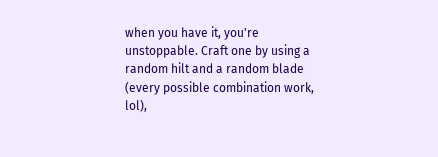when you have it, you're unstoppable. Craft one by using a random hilt and a random blade (every possible combination work, lol),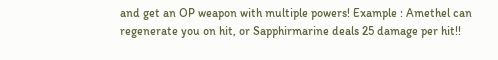and get an OP weapon with multiple powers! Example : Amethel can regenerate you on hit, or Sapphirmarine deals 25 damage per hit!!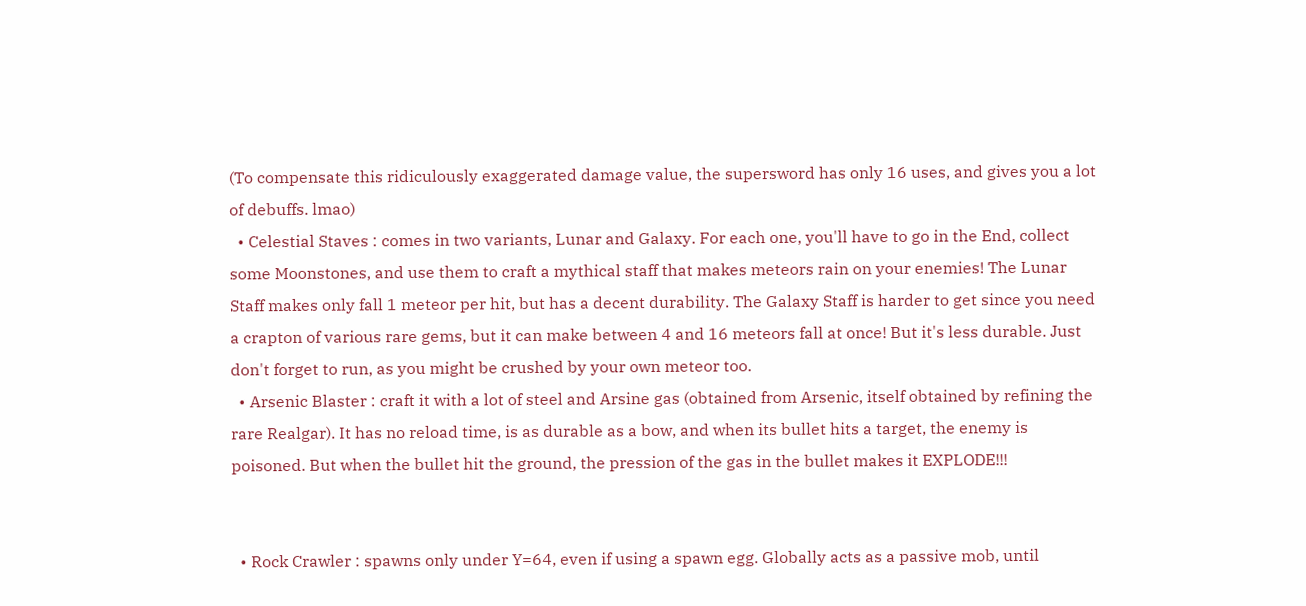(To compensate this ridiculously exaggerated damage value, the supersword has only 16 uses, and gives you a lot of debuffs. lmao)
  • Celestial Staves : comes in two variants, Lunar and Galaxy. For each one, you'll have to go in the End, collect some Moonstones, and use them to craft a mythical staff that makes meteors rain on your enemies! The Lunar Staff makes only fall 1 meteor per hit, but has a decent durability. The Galaxy Staff is harder to get since you need a crapton of various rare gems, but it can make between 4 and 16 meteors fall at once! But it's less durable. Just don't forget to run, as you might be crushed by your own meteor too.
  • Arsenic Blaster : craft it with a lot of steel and Arsine gas (obtained from Arsenic, itself obtained by refining the rare Realgar). It has no reload time, is as durable as a bow, and when its bullet hits a target, the enemy is poisoned. But when the bullet hit the ground, the pression of the gas in the bullet makes it EXPLODE!!!


  • Rock Crawler : spawns only under Y=64, even if using a spawn egg. Globally acts as a passive mob, until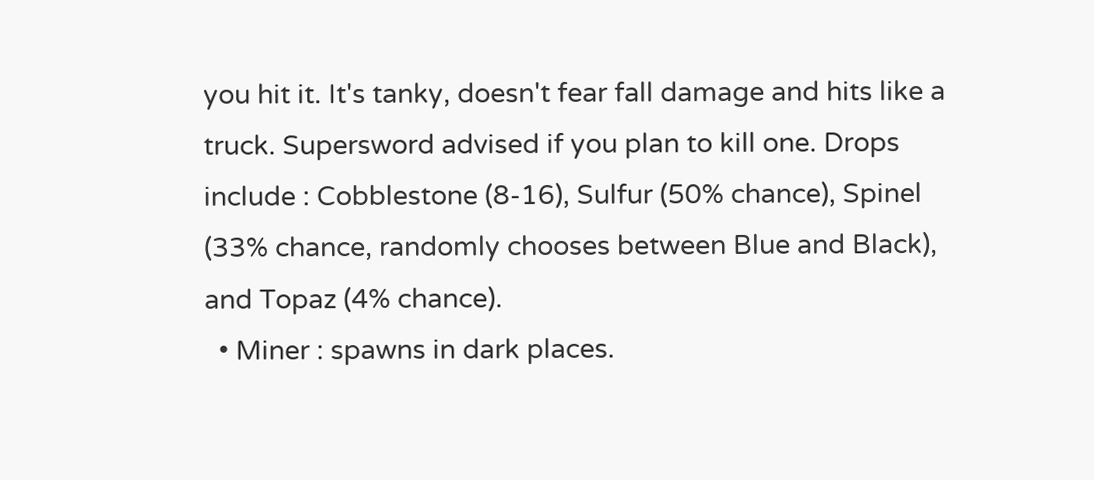you hit it. It's tanky, doesn't fear fall damage and hits like a truck. Supersword advised if you plan to kill one. Drops include : Cobblestone (8-16), Sulfur (50% chance), Spinel (33% chance, randomly chooses between Blue and Black), and Topaz (4% chance).
  • Miner : spawns in dark places.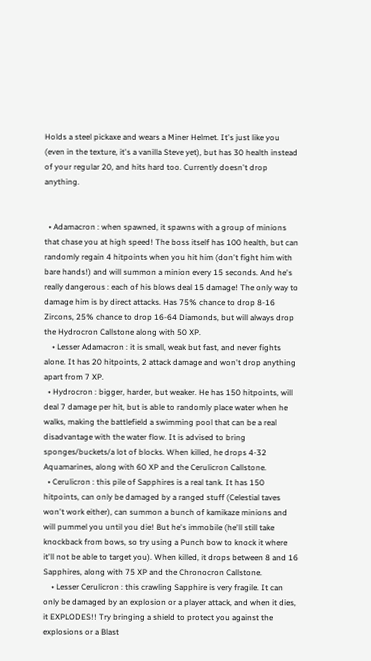Holds a steel pickaxe and wears a Miner Helmet. It's just like you (even in the texture, it's a vanilla Steve yet), but has 30 health instead of your regular 20, and hits hard too. Currently doesn't drop anything.


  • Adamacron : when spawned, it spawns with a group of minions that chase you at high speed! The boss itself has 100 health, but can randomly regain 4 hitpoints when you hit him (don't fight him with bare hands!) and will summon a minion every 15 seconds. And he's really dangerous : each of his blows deal 15 damage! The only way to damage him is by direct attacks. Has 75% chance to drop 8-16 Zircons, 25% chance to drop 16-64 Diamonds, but will always drop the Hydrocron Callstone along with 50 XP.
    • Lesser Adamacron : it is small, weak but fast, and never fights alone. It has 20 hitpoints, 2 attack damage and won't drop anything apart from 7 XP.
  • Hydrocron : bigger, harder, but weaker. He has 150 hitpoints, will deal 7 damage per hit, but is able to randomly place water when he walks, making the battlefield a swimming pool that can be a real disadvantage with the water flow. It is advised to bring sponges/buckets/a lot of blocks. When killed, he drops 4-32 Aquamarines, along with 60 XP and the Cerulicron Callstone.
  • Cerulicron : this pile of Sapphires is a real tank. It has 150 hitpoints, can only be damaged by a ranged stuff (Celestial taves won't work either), can summon a bunch of kamikaze minions and will pummel you until you die! But he's immobile (he'll still take knockback from bows, so try using a Punch bow to knock it where it'll not be able to target you). When killed, it drops between 8 and 16 Sapphires, along with 75 XP and the Chronocron Callstone.
    • Lesser Cerulicron : this crawling Sapphire is very fragile. It can only be damaged by an explosion or a player attack, and when it dies, it EXPLODES!! Try bringing a shield to protect you against the explosions or a Blast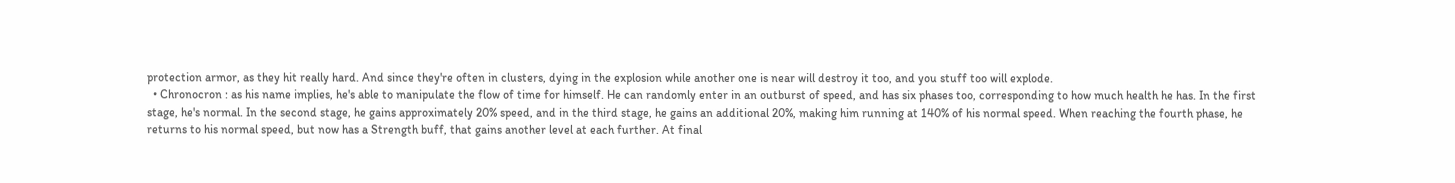protection armor, as they hit really hard. And since they're often in clusters, dying in the explosion while another one is near will destroy it too, and you stuff too will explode.
  • Chronocron : as his name implies, he's able to manipulate the flow of time for himself. He can randomly enter in an outburst of speed, and has six phases too, corresponding to how much health he has. In the first stage, he's normal. In the second stage, he gains approximately 20% speed, and in the third stage, he gains an additional 20%, making him running at 140% of his normal speed. When reaching the fourth phase, he returns to his normal speed, but now has a Strength buff, that gains another level at each further. At final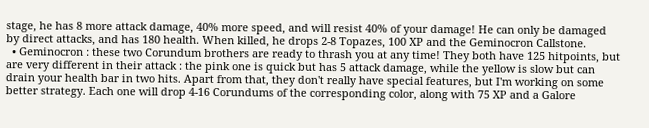stage, he has 8 more attack damage, 40% more speed, and will resist 40% of your damage! He can only be damaged by direct attacks, and has 180 health. When killed, he drops 2-8 Topazes, 100 XP and the Geminocron Callstone.
  • Geminocron : these two Corundum brothers are ready to thrash you at any time! They both have 125 hitpoints, but are very different in their attack : the pink one is quick but has 5 attack damage, while the yellow is slow but can drain your health bar in two hits. Apart from that, they don't really have special features, but I'm working on some better strategy. Each one will drop 4-16 Corundums of the corresponding color, along with 75 XP and a Galore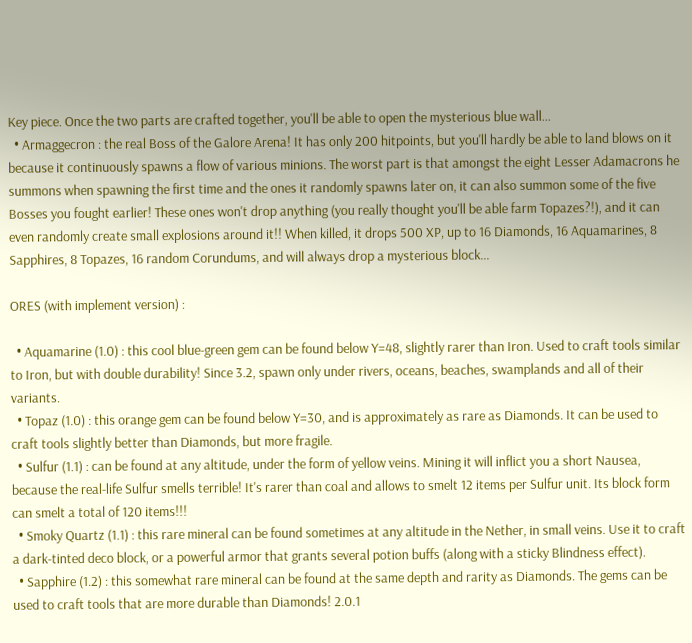Key piece. Once the two parts are crafted together, you'll be able to open the mysterious blue wall...
  • Armaggecron : the real Boss of the Galore Arena! It has only 200 hitpoints, but you'll hardly be able to land blows on it because it continuously spawns a flow of various minions. The worst part is that amongst the eight Lesser Adamacrons he summons when spawning the first time and the ones it randomly spawns later on, it can also summon some of the five Bosses you fought earlier! These ones won't drop anything (you really thought you'll be able farm Topazes?!), and it can even randomly create small explosions around it!! When killed, it drops 500 XP, up to 16 Diamonds, 16 Aquamarines, 8 Sapphires, 8 Topazes, 16 random Corundums, and will always drop a mysterious block...

ORES (with implement version) :

  • Aquamarine (1.0) : this cool blue-green gem can be found below Y=48, slightly rarer than Iron. Used to craft tools similar to Iron, but with double durability! Since 3.2, spawn only under rivers, oceans, beaches, swamplands and all of their variants.
  • Topaz (1.0) : this orange gem can be found below Y=30, and is approximately as rare as Diamonds. It can be used to craft tools slightly better than Diamonds, but more fragile.
  • Sulfur (1.1) : can be found at any altitude, under the form of yellow veins. Mining it will inflict you a short Nausea, because the real-life Sulfur smells terrible! It's rarer than coal and allows to smelt 12 items per Sulfur unit. Its block form can smelt a total of 120 items!!!
  • Smoky Quartz (1.1) : this rare mineral can be found sometimes at any altitude in the Nether, in small veins. Use it to craft a dark-tinted deco block, or a powerful armor that grants several potion buffs (along with a sticky Blindness effect).
  • Sapphire (1.2) : this somewhat rare mineral can be found at the same depth and rarity as Diamonds. The gems can be used to craft tools that are more durable than Diamonds! 2.0.1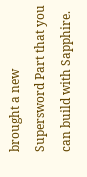brought a new Supersword Part that you can build with Sapphire.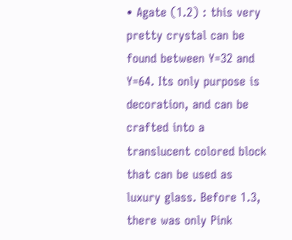• Agate (1.2) : this very pretty crystal can be found between Y=32 and Y=64. Its only purpose is decoration, and can be crafted into a translucent colored block that can be used as luxury glass. Before 1.3, there was only Pink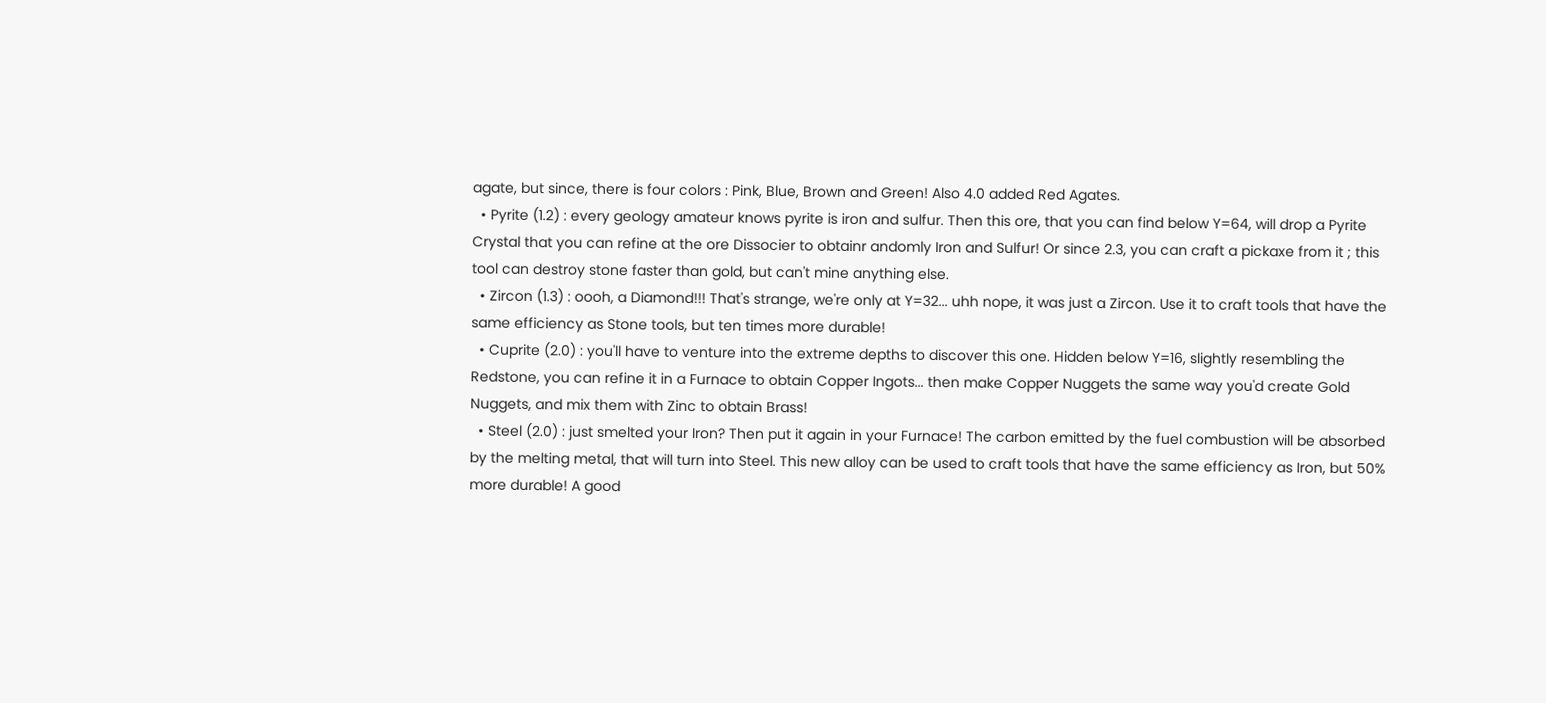agate, but since, there is four colors : Pink, Blue, Brown and Green! Also 4.0 added Red Agates.
  • Pyrite (1.2) : every geology amateur knows pyrite is iron and sulfur. Then this ore, that you can find below Y=64, will drop a Pyrite Crystal that you can refine at the ore Dissocier to obtainr andomly Iron and Sulfur! Or since 2.3, you can craft a pickaxe from it ; this tool can destroy stone faster than gold, but can't mine anything else.
  • Zircon (1.3) : oooh, a Diamond!!! That's strange, we're only at Y=32... uhh nope, it was just a Zircon. Use it to craft tools that have the same efficiency as Stone tools, but ten times more durable!
  • Cuprite (2.0) : you'll have to venture into the extreme depths to discover this one. Hidden below Y=16, slightly resembling the Redstone, you can refine it in a Furnace to obtain Copper Ingots... then make Copper Nuggets the same way you'd create Gold Nuggets, and mix them with Zinc to obtain Brass!
  • Steel (2.0) : just smelted your Iron? Then put it again in your Furnace! The carbon emitted by the fuel combustion will be absorbed by the melting metal, that will turn into Steel. This new alloy can be used to craft tools that have the same efficiency as Iron, but 50% more durable! A good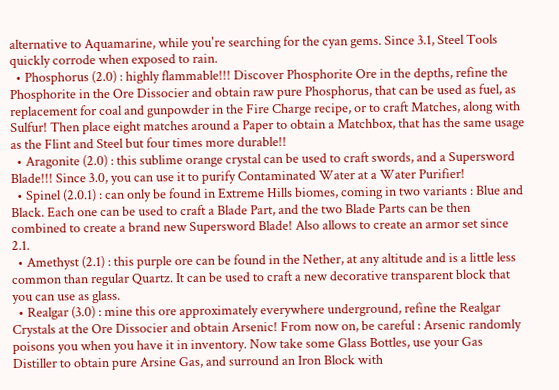alternative to Aquamarine, while you're searching for the cyan gems. Since 3.1, Steel Tools quickly corrode when exposed to rain.
  • Phosphorus (2.0) : highly flammable!!! Discover Phosphorite Ore in the depths, refine the Phosphorite in the Ore Dissocier and obtain raw pure Phosphorus, that can be used as fuel, as replacement for coal and gunpowder in the Fire Charge recipe, or to craft Matches, along with Sulfur! Then place eight matches around a Paper to obtain a Matchbox, that has the same usage as the Flint and Steel but four times more durable!!
  • Aragonite (2.0) : this sublime orange crystal can be used to craft swords, and a Supersword Blade!!! Since 3.0, you can use it to purify Contaminated Water at a Water Purifier!
  • Spinel (2.0.1) : can only be found in Extreme Hills biomes, coming in two variants : Blue and Black. Each one can be used to craft a Blade Part, and the two Blade Parts can be then combined to create a brand new Supersword Blade! Also allows to create an armor set since 2.1.
  • Amethyst (2.1) : this purple ore can be found in the Nether, at any altitude and is a little less common than regular Quartz. It can be used to craft a new decorative transparent block that you can use as glass.
  • Realgar (3.0) : mine this ore approximately everywhere underground, refine the Realgar Crystals at the Ore Dissocier and obtain Arsenic! From now on, be careful : Arsenic randomly poisons you when you have it in inventory. Now take some Glass Bottles, use your Gas Distiller to obtain pure Arsine Gas, and surround an Iron Block with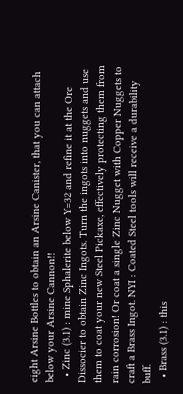eight Arsine Bottles to obtain an Arsine Canister, that you can attach below your Arsine Cannon!!
  • Zinc (3.1) : mine Sphalerite below Y=32 and refine it at the Ore Dissocier to obtain Zinc Ingots. Turn the ingots into nuggets and use them to coat your new Steel Pickaxe, effectively protecting them from rain corrosion! Or coat a single Zinc Nugget with Copper Nuggets to craft a Brass Ingot. NYI : Coated Steel tools will receive a durability buff.
  • Brass (3.1) : this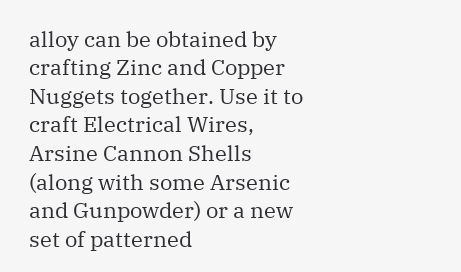alloy can be obtained by crafting Zinc and Copper Nuggets together. Use it to craft Electrical Wires, Arsine Cannon Shells (along with some Arsenic and Gunpowder) or a new set of patterned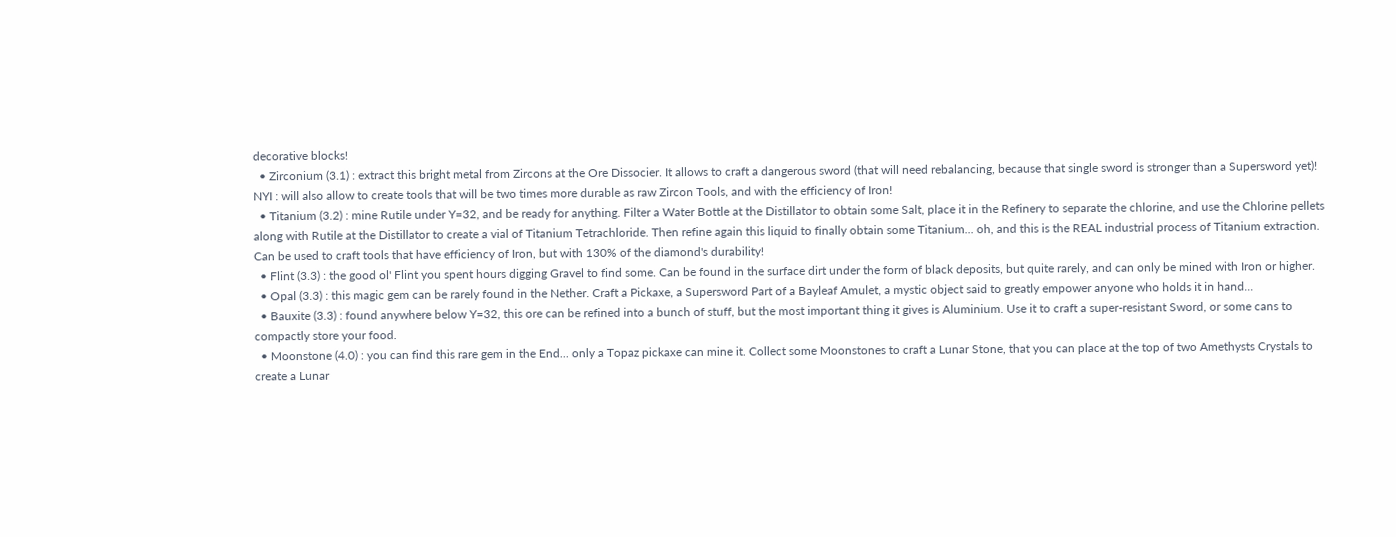decorative blocks!
  • Zirconium (3.1) : extract this bright metal from Zircons at the Ore Dissocier. It allows to craft a dangerous sword (that will need rebalancing, because that single sword is stronger than a Supersword yet)! NYI : will also allow to create tools that will be two times more durable as raw Zircon Tools, and with the efficiency of Iron!
  • Titanium (3.2) : mine Rutile under Y=32, and be ready for anything. Filter a Water Bottle at the Distillator to obtain some Salt, place it in the Refinery to separate the chlorine, and use the Chlorine pellets along with Rutile at the Distillator to create a vial of Titanium Tetrachloride. Then refine again this liquid to finally obtain some Titanium... oh, and this is the REAL industrial process of Titanium extraction. Can be used to craft tools that have efficiency of Iron, but with 130% of the diamond's durability!
  • Flint (3.3) : the good ol' Flint you spent hours digging Gravel to find some. Can be found in the surface dirt under the form of black deposits, but quite rarely, and can only be mined with Iron or higher.
  • Opal (3.3) : this magic gem can be rarely found in the Nether. Craft a Pickaxe, a Supersword Part of a Bayleaf Amulet, a mystic object said to greatly empower anyone who holds it in hand...
  • Bauxite (3.3) : found anywhere below Y=32, this ore can be refined into a bunch of stuff, but the most important thing it gives is Aluminium. Use it to craft a super-resistant Sword, or some cans to compactly store your food.
  • Moonstone (4.0) : you can find this rare gem in the End... only a Topaz pickaxe can mine it. Collect some Moonstones to craft a Lunar Stone, that you can place at the top of two Amethysts Crystals to create a Lunar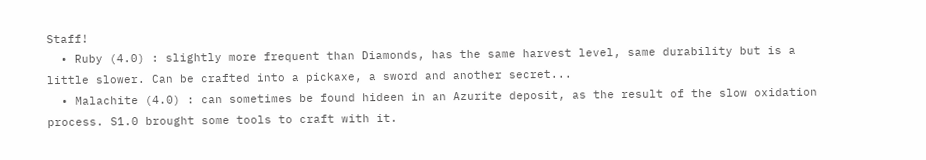Staff!
  • Ruby (4.0) : slightly more frequent than Diamonds, has the same harvest level, same durability but is a little slower. Can be crafted into a pickaxe, a sword and another secret...
  • Malachite (4.0) : can sometimes be found hideen in an Azurite deposit, as the result of the slow oxidation process. S1.0 brought some tools to craft with it.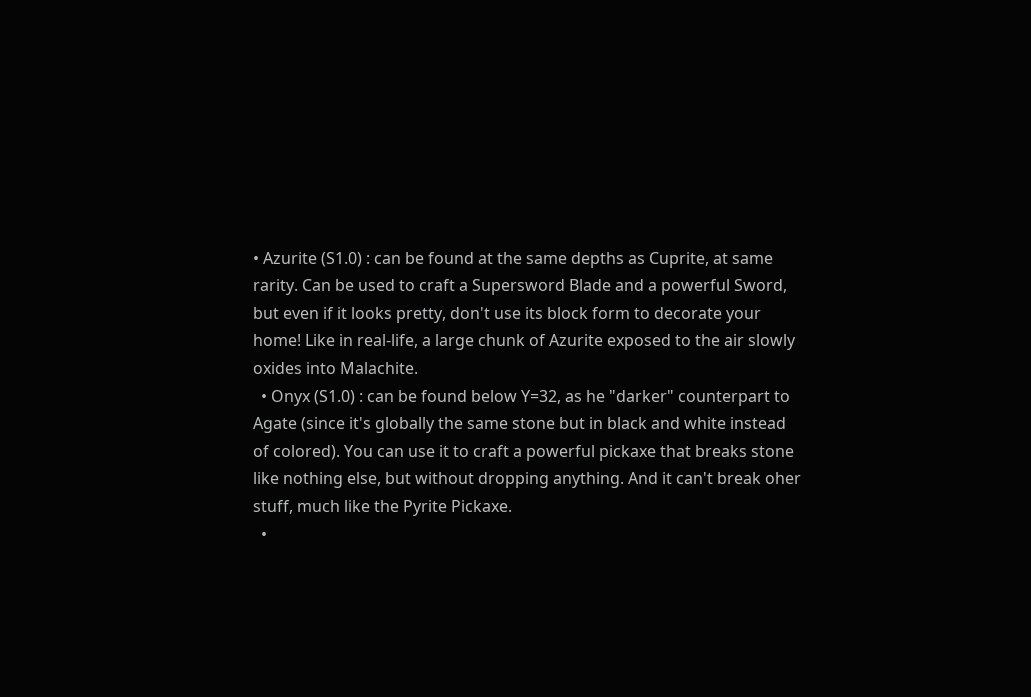• Azurite (S1.0) : can be found at the same depths as Cuprite, at same rarity. Can be used to craft a Supersword Blade and a powerful Sword, but even if it looks pretty, don't use its block form to decorate your home! Like in real-life, a large chunk of Azurite exposed to the air slowly oxides into Malachite.
  • Onyx (S1.0) : can be found below Y=32, as he "darker" counterpart to Agate (since it's globally the same stone but in black and white instead of colored). You can use it to craft a powerful pickaxe that breaks stone like nothing else, but without dropping anything. And it can't break oher stuff, much like the Pyrite Pickaxe.
  •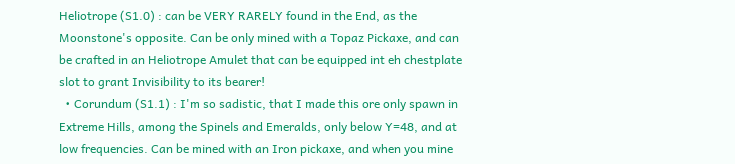Heliotrope (S1.0) : can be VERY RARELY found in the End, as the Moonstone's opposite. Can be only mined with a Topaz Pickaxe, and can be crafted in an Heliotrope Amulet that can be equipped int eh chestplate slot to grant Invisibility to its bearer!
  • Corundum (S1.1) : I'm so sadistic, that I made this ore only spawn in Extreme Hills, among the Spinels and Emeralds, only below Y=48, and at low frequencies. Can be mined with an Iron pickaxe, and when you mine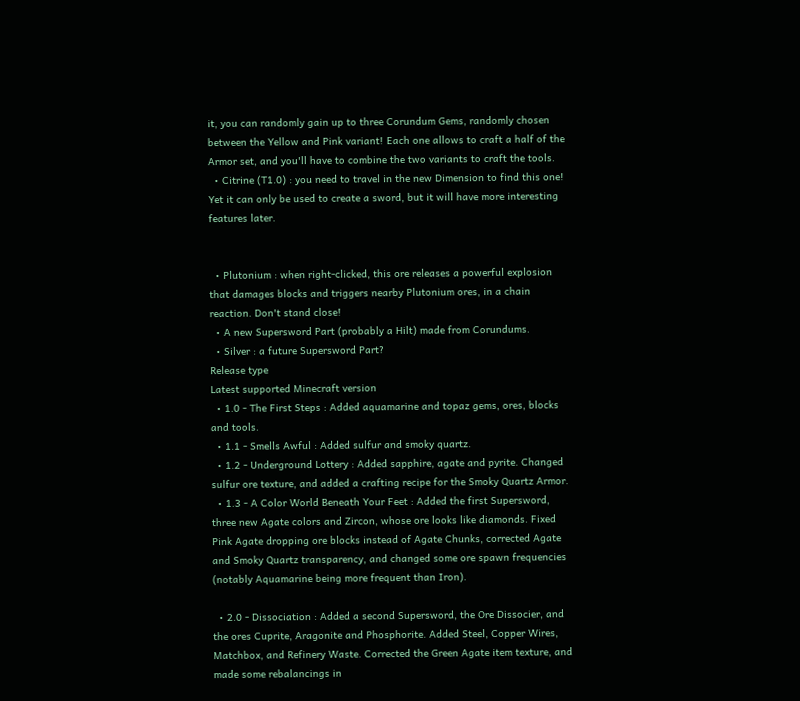it, you can randomly gain up to three Corundum Gems, randomly chosen between the Yellow and Pink variant! Each one allows to craft a half of the Armor set, and you'll have to combine the two variants to craft the tools.
  • Citrine (T1.0) : you need to travel in the new Dimension to find this one! Yet it can only be used to create a sword, but it will have more interesting features later.


  • Plutonium : when right-clicked, this ore releases a powerful explosion that damages blocks and triggers nearby Plutonium ores, in a chain reaction. Don't stand close!
  • A new Supersword Part (probably a Hilt) made from Corundums.
  • Silver : a future Supersword Part?
Release type
Latest supported Minecraft version
  • 1.0 - The First Steps : Added aquamarine and topaz gems, ores, blocks and tools.
  • 1.1 - Smells Awful : Added sulfur and smoky quartz.
  • 1.2 - Underground Lottery : Added sapphire, agate and pyrite. Changed sulfur ore texture, and added a crafting recipe for the Smoky Quartz Armor.
  • 1.3 - A Color World Beneath Your Feet : Added the first Supersword, three new Agate colors and Zircon, whose ore looks like diamonds. Fixed Pink Agate dropping ore blocks instead of Agate Chunks, corrected Agate and Smoky Quartz transparency, and changed some ore spawn frequencies (notably Aquamarine being more frequent than Iron).

  • 2.0 - Dissociation : Added a second Supersword, the Ore Dissocier, and the ores Cuprite, Aragonite and Phosphorite. Added Steel, Copper Wires, Matchbox, and Refinery Waste. Corrected the Green Agate item texture, and made some rebalancings in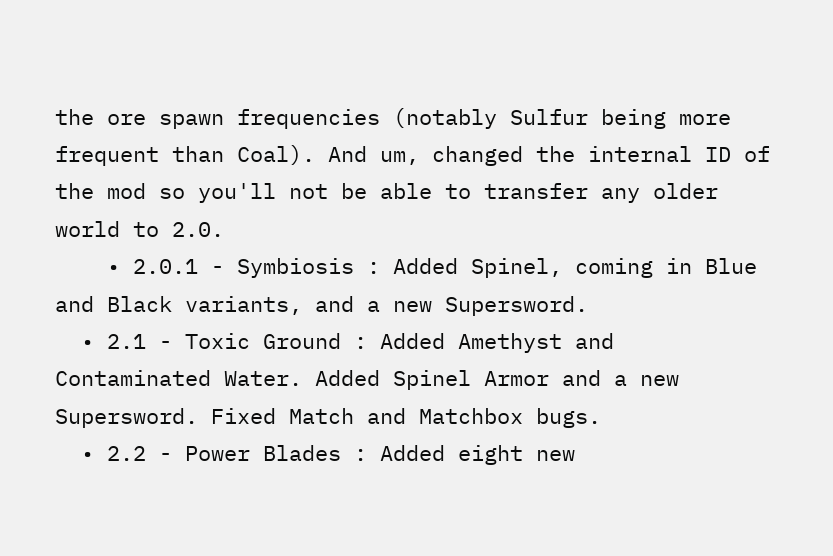the ore spawn frequencies (notably Sulfur being more frequent than Coal). And um, changed the internal ID of the mod so you'll not be able to transfer any older world to 2.0.
    • 2.0.1 - Symbiosis : Added Spinel, coming in Blue and Black variants, and a new Supersword.
  • 2.1 - Toxic Ground : Added Amethyst and Contaminated Water. Added Spinel Armor and a new Supersword. Fixed Match and Matchbox bugs.
  • 2.2 - Power Blades : Added eight new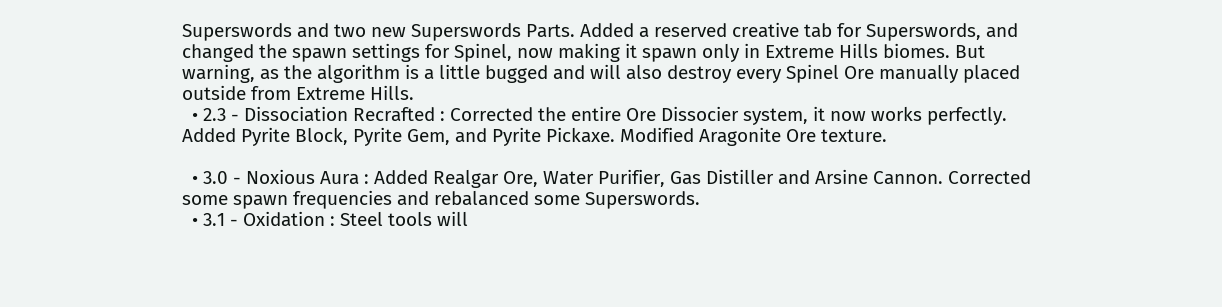Superswords and two new Superswords Parts. Added a reserved creative tab for Superswords, and changed the spawn settings for Spinel, now making it spawn only in Extreme Hills biomes. But warning, as the algorithm is a little bugged and will also destroy every Spinel Ore manually placed outside from Extreme Hills.
  • 2.3 - Dissociation Recrafted : Corrected the entire Ore Dissocier system, it now works perfectly. Added Pyrite Block, Pyrite Gem, and Pyrite Pickaxe. Modified Aragonite Ore texture.

  • 3.0 - Noxious Aura : Added Realgar Ore, Water Purifier, Gas Distiller and Arsine Cannon. Corrected some spawn frequencies and rebalanced some Superswords.
  • 3.1 - Oxidation : Steel tools will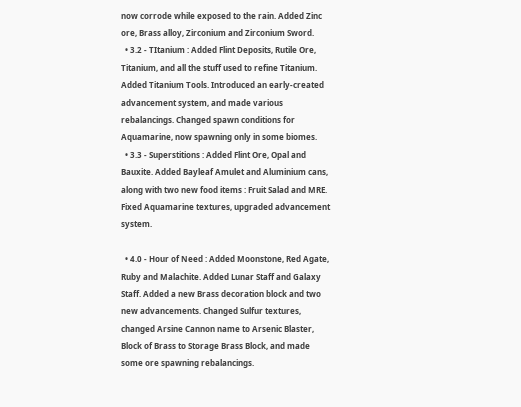now corrode while exposed to the rain. Added Zinc ore, Brass alloy, Zirconium and Zirconium Sword.
  • 3.2 - TItanium : Added Flint Deposits, Rutile Ore, Titanium, and all the stuff used to refine Titanium. Added Titanium Tools. Introduced an early-created advancement system, and made various rebalancings. Changed spawn conditions for Aquamarine, now spawning only in some biomes.
  • 3.3 - Superstitions : Added Flint Ore, Opal and Bauxite. Added Bayleaf Amulet and Aluminium cans, along with two new food items : Fruit Salad and MRE. Fixed Aquamarine textures, upgraded advancement system.

  • 4.0 - Hour of Need : Added Moonstone, Red Agate, Ruby and Malachite. Added Lunar Staff and Galaxy Staff. Added a new Brass decoration block and two new advancements. Changed Sulfur textures, changed Arsine Cannon name to Arsenic Blaster, Block of Brass to Storage Brass Block, and made some ore spawning rebalancings.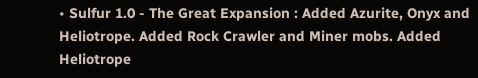• Sulfur 1.0 - The Great Expansion : Added Azurite, Onyx and Heliotrope. Added Rock Crawler and Miner mobs. Added Heliotrope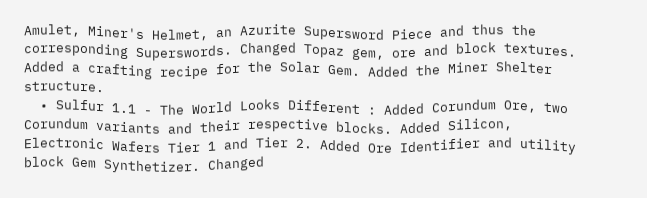Amulet, Miner's Helmet, an Azurite Supersword Piece and thus the corresponding Superswords. Changed Topaz gem, ore and block textures. Added a crafting recipe for the Solar Gem. Added the Miner Shelter structure.
  • Sulfur 1.1 - The World Looks Different : Added Corundum Ore, two Corundum variants and their respective blocks. Added Silicon, Electronic Wafers Tier 1 and Tier 2. Added Ore Identifier and utility block Gem Synthetizer. Changed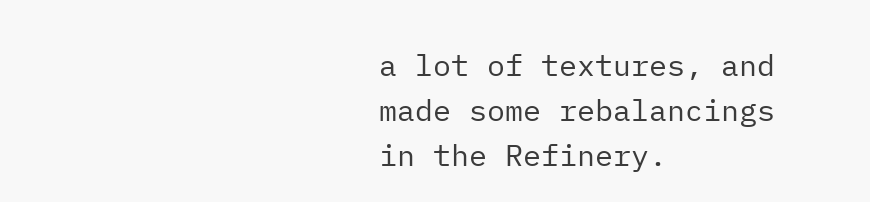a lot of textures, and made some rebalancings in the Refinery.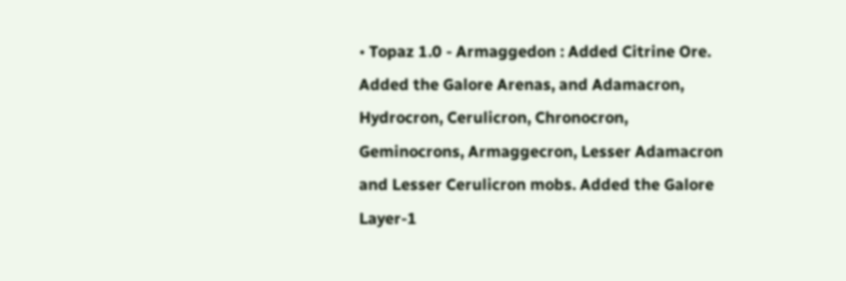• Topaz 1.0 - Armaggedon : Added Citrine Ore. Added the Galore Arenas, and Adamacron, Hydrocron, Cerulicron, Chronocron, Geminocrons, Armaggecron, Lesser Adamacron and Lesser Cerulicron mobs. Added the Galore Layer-1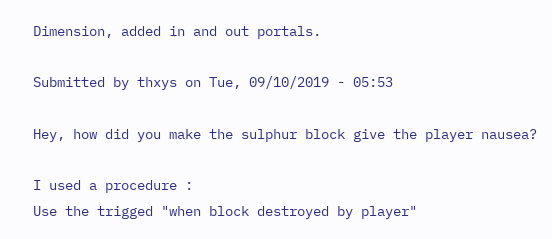Dimension, added in and out portals.

Submitted by thxys on Tue, 09/10/2019 - 05:53

Hey, how did you make the sulphur block give the player nausea?

I used a procedure :
Use the trigged "when block destroyed by player"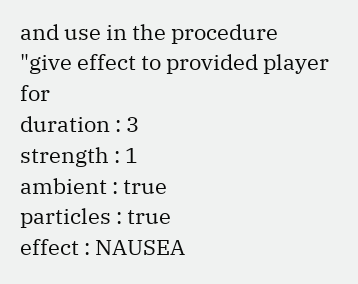and use in the procedure
"give effect to provided player for
duration : 3
strength : 1
ambient : true
particles : true
effect : NAUSEA